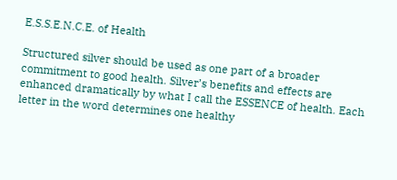E.S.S.E.N.C.E. of Health

Structured silver should be used as one part of a broader commitment to good health. Silver’s benefits and effects are enhanced dramatically by what I call the ESSENCE of health. Each letter in the word determines one healthy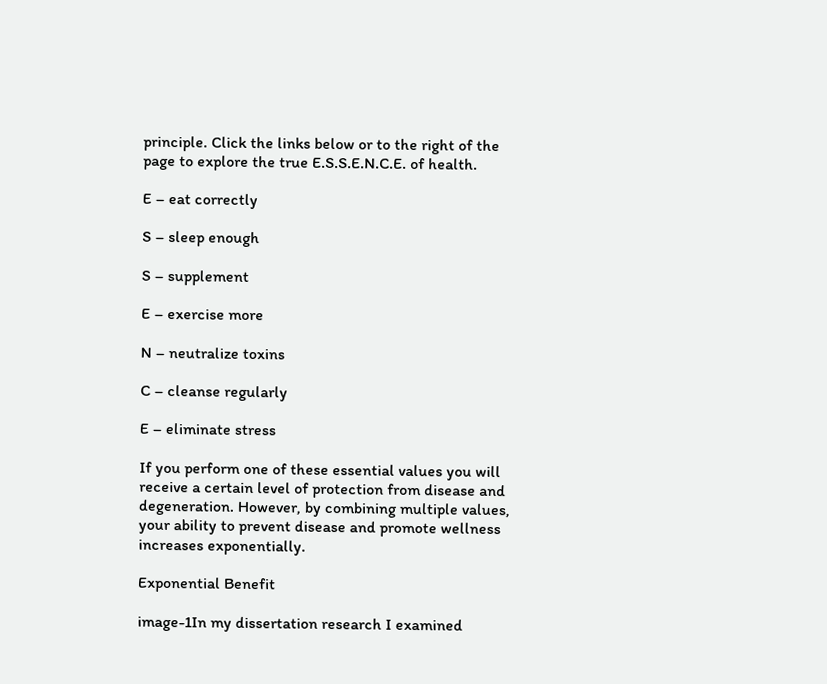principle. Click the links below or to the right of the page to explore the true E.S.S.E.N.C.E. of health.

E – eat correctly

S – sleep enough

S – supplement

E – exercise more

N – neutralize toxins

C – cleanse regularly

E – eliminate stress

If you perform one of these essential values you will receive a certain level of protection from disease and degeneration. However, by combining multiple values, your ability to prevent disease and promote wellness increases exponentially.

Exponential Benefit

image-1In my dissertation research I examined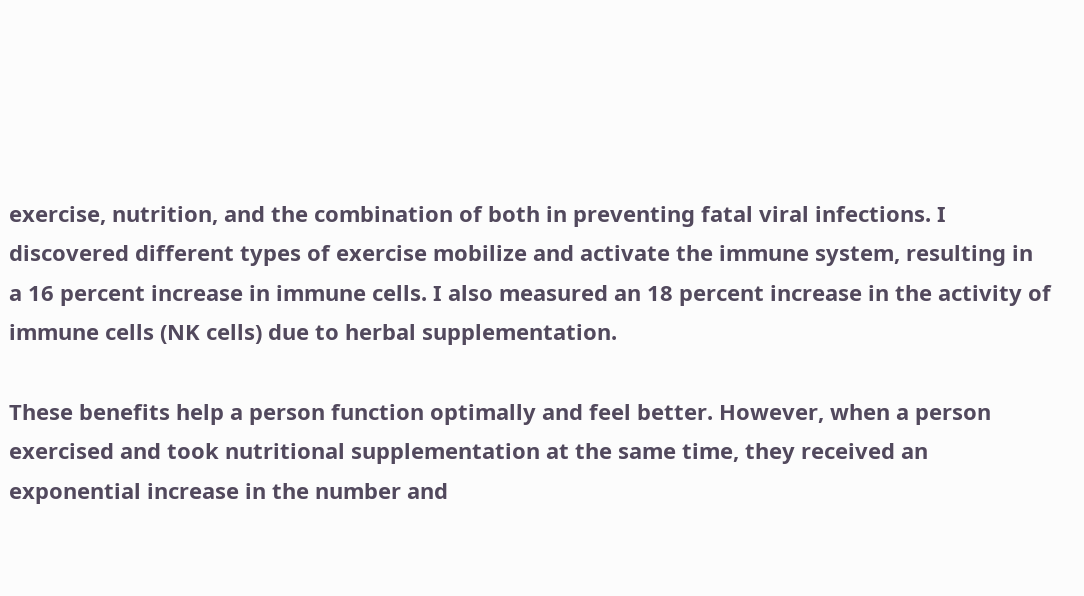exercise, nutrition, and the combination of both in preventing fatal viral infections. I discovered different types of exercise mobilize and activate the immune system, resulting in a 16 percent increase in immune cells. I also measured an 18 percent increase in the activity of immune cells (NK cells) due to herbal supplementation.

These benefits help a person function optimally and feel better. However, when a person exercised and took nutritional supplementation at the same time, they received an exponential increase in the number and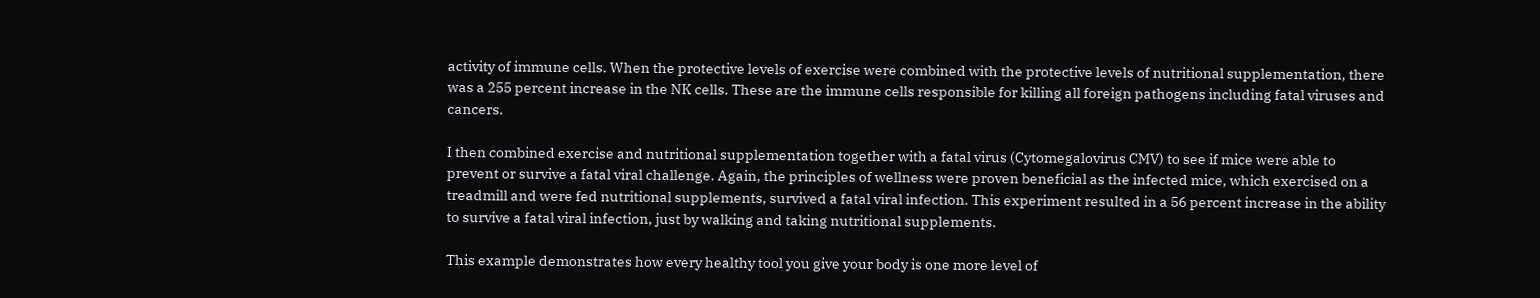activity of immune cells. When the protective levels of exercise were combined with the protective levels of nutritional supplementation, there was a 255 percent increase in the NK cells. These are the immune cells responsible for killing all foreign pathogens including fatal viruses and cancers.

I then combined exercise and nutritional supplementation together with a fatal virus (Cytomegalovirus CMV) to see if mice were able to prevent or survive a fatal viral challenge. Again, the principles of wellness were proven beneficial as the infected mice, which exercised on a treadmill and were fed nutritional supplements, survived a fatal viral infection. This experiment resulted in a 56 percent increase in the ability to survive a fatal viral infection, just by walking and taking nutritional supplements.

This example demonstrates how every healthy tool you give your body is one more level of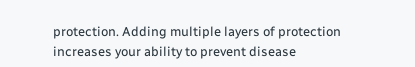protection. Adding multiple layers of protection increases your ability to prevent disease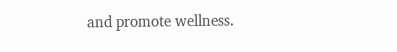and promote wellness.